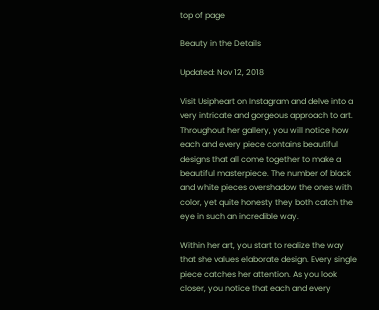top of page

Beauty in the Details

Updated: Nov 12, 2018

Visit Usipheart on Instagram and delve into a very intricate and gorgeous approach to art. Throughout her gallery, you will notice how each and every piece contains beautiful designs that all come together to make a beautiful masterpiece. The number of black and white pieces overshadow the ones with color, yet quite honesty they both catch the eye in such an incredible way.

Within her art, you start to realize the way that she values elaborate design. Every single piece catches her attention. As you look closer, you notice that each and every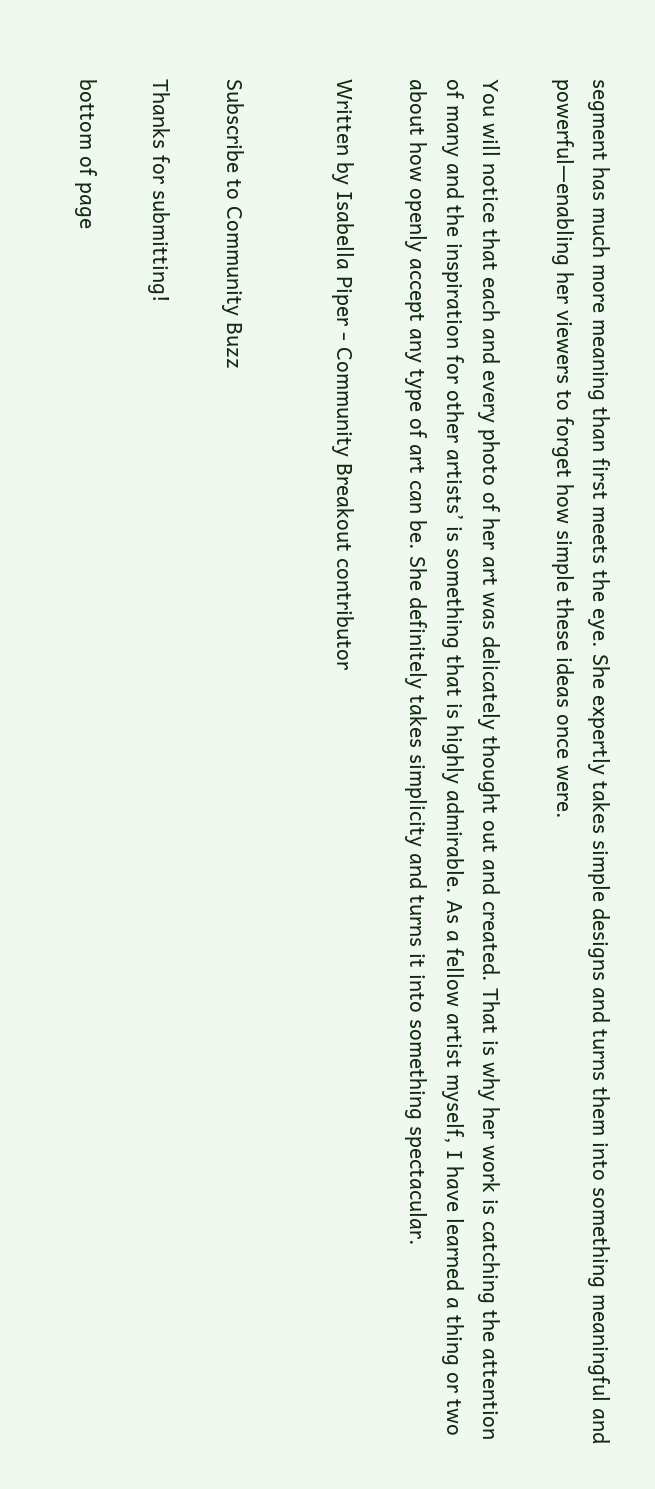segment has much more meaning than first meets the eye. She expertly takes simple designs and turns them into something meaningful and powerful—enabling her viewers to forget how simple these ideas once were.

You will notice that each and every photo of her art was delicately thought out and created. That is why her work is catching the attention of many and the inspiration for other artists’ is something that is highly admirable. As a fellow artist myself, I have learned a thing or two about how openly accept any type of art can be. She definitely takes simplicity and turns it into something spectacular.

Written by Isabella Piper - Community Breakout contributor


Subscribe to Community Buzz

Thanks for submitting!

bottom of page